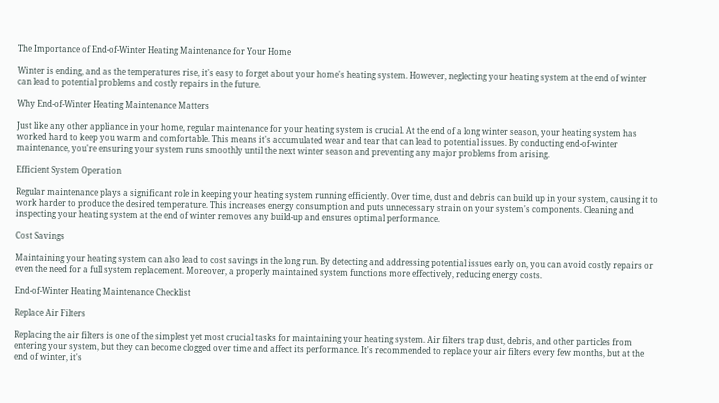The Importance of End-of-Winter Heating Maintenance for Your Home

Winter is ending, and as the temperatures rise, it's easy to forget about your home's heating system. However, neglecting your heating system at the end of winter can lead to potential problems and costly repairs in the future.

Why End-of-Winter Heating Maintenance Matters

Just like any other appliance in your home, regular maintenance for your heating system is crucial. At the end of a long winter season, your heating system has worked hard to keep you warm and comfortable. This means it's accumulated wear and tear that can lead to potential issues. By conducting end-of-winter maintenance, you're ensuring your system runs smoothly until the next winter season and preventing any major problems from arising.

Efficient System Operation

Regular maintenance plays a significant role in keeping your heating system running efficiently. Over time, dust and debris can build up in your system, causing it to work harder to produce the desired temperature. This increases energy consumption and puts unnecessary strain on your system's components. Cleaning and inspecting your heating system at the end of winter removes any build-up and ensures optimal performance.

Cost Savings

Maintaining your heating system can also lead to cost savings in the long run. By detecting and addressing potential issues early on, you can avoid costly repairs or even the need for a full system replacement. Moreover, a properly maintained system functions more effectively, reducing energy costs.

End-of-Winter Heating Maintenance Checklist

Replace Air Filters

Replacing the air filters is one of the simplest yet most crucial tasks for maintaining your heating system. Air filters trap dust, debris, and other particles from entering your system, but they can become clogged over time and affect its performance. It's recommended to replace your air filters every few months, but at the end of winter, it's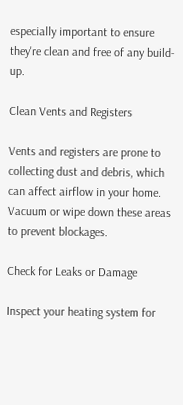especially important to ensure they're clean and free of any build-up.

Clean Vents and Registers

Vents and registers are prone to collecting dust and debris, which can affect airflow in your home. Vacuum or wipe down these areas to prevent blockages.

Check for Leaks or Damage

Inspect your heating system for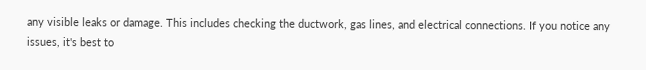any visible leaks or damage. This includes checking the ductwork, gas lines, and electrical connections. If you notice any issues, it's best to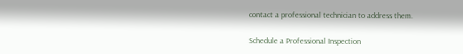contact a professional technician to address them.

Schedule a Professional Inspection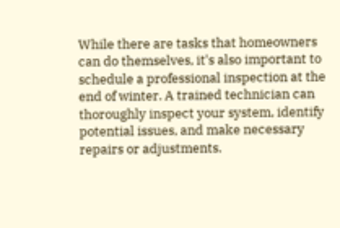While there are tasks that homeowners can do themselves, it's also important to schedule a professional inspection at the end of winter. A trained technician can thoroughly inspect your system, identify potential issues, and make necessary repairs or adjustments.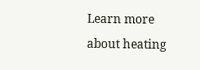Learn more about heating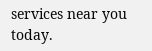services near you today.